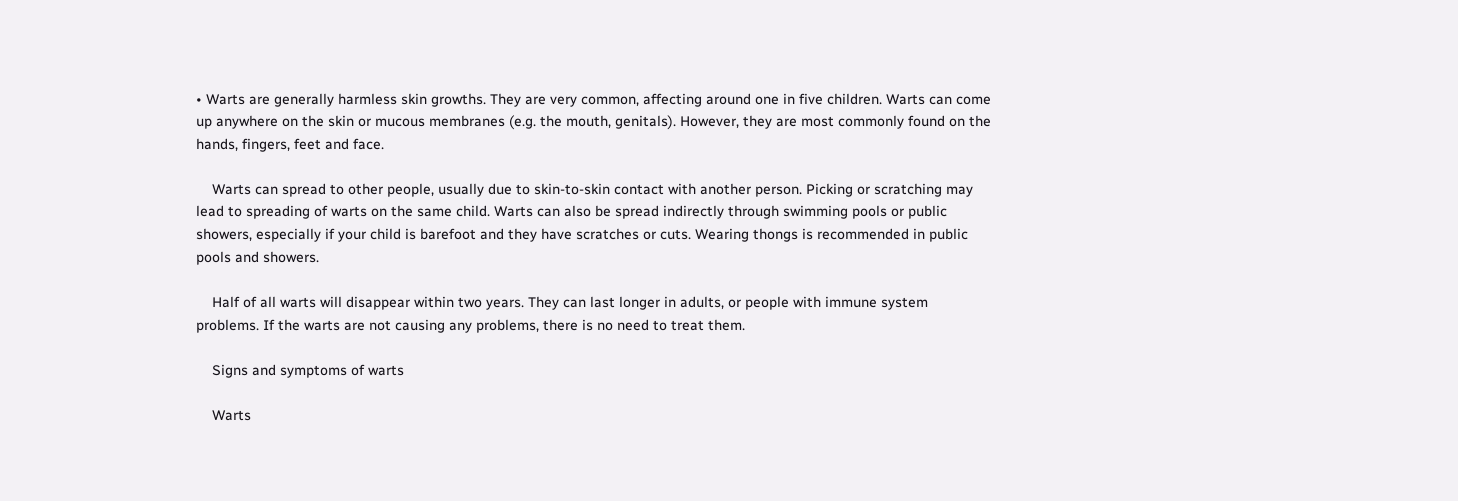• Warts are generally harmless skin growths. They are very common, affecting around one in five children. Warts can come up anywhere on the skin or mucous membranes (e.g. the mouth, genitals). However, they are most commonly found on the hands, fingers, feet and face.

    Warts can spread to other people, usually due to skin-to-skin contact with another person. Picking or scratching may lead to spreading of warts on the same child. Warts can also be spread indirectly through swimming pools or public showers, especially if your child is barefoot and they have scratches or cuts. Wearing thongs is recommended in public pools and showers.

    Half of all warts will disappear within two years. They can last longer in adults, or people with immune system problems. If the warts are not causing any problems, there is no need to treat them.

    Signs and symptoms of warts

    Warts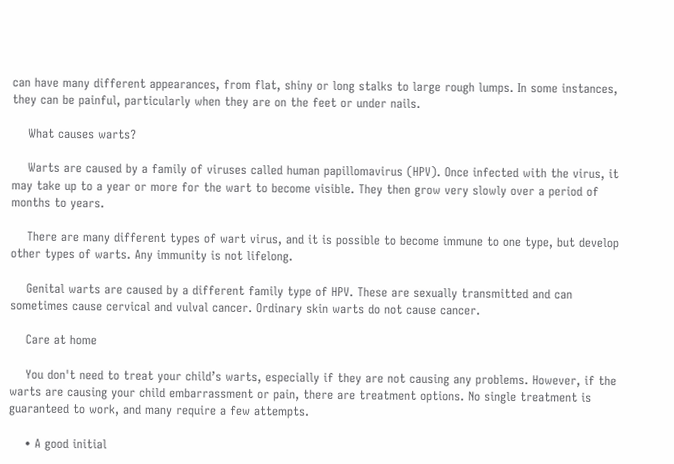can have many different appearances, from flat, shiny or long stalks to large rough lumps. In some instances, they can be painful, particularly when they are on the feet or under nails.

    What causes warts?

    Warts are caused by a family of viruses called human papillomavirus (HPV). Once infected with the virus, it may take up to a year or more for the wart to become visible. They then grow very slowly over a period of months to years.

    There are many different types of wart virus, and it is possible to become immune to one type, but develop other types of warts. Any immunity is not lifelong.

    Genital warts are caused by a different family type of HPV. These are sexually transmitted and can sometimes cause cervical and vulval cancer. Ordinary skin warts do not cause cancer.

    Care at home

    You don't need to treat your child’s warts, especially if they are not causing any problems. However, if the warts are causing your child embarrassment or pain, there are treatment options. No single treatment is guaranteed to work, and many require a few attempts.

    • A good initial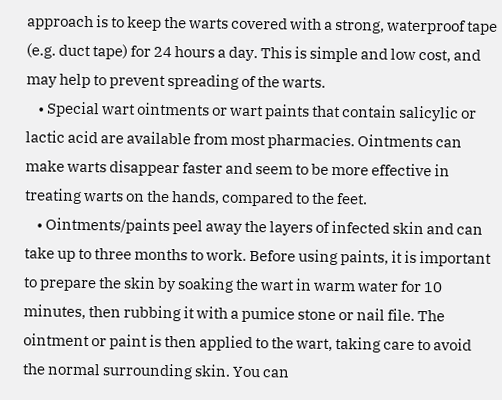approach is to keep the warts covered with a strong, waterproof tape (e.g. duct tape) for 24 hours a day. This is simple and low cost, and may help to prevent spreading of the warts.
    • Special wart ointments or wart paints that contain salicylic or lactic acid are available from most pharmacies. Ointments can make warts disappear faster and seem to be more effective in treating warts on the hands, compared to the feet.
    • Ointments/paints peel away the layers of infected skin and can take up to three months to work. Before using paints, it is important to prepare the skin by soaking the wart in warm water for 10 minutes, then rubbing it with a pumice stone or nail file. The ointment or paint is then applied to the wart, taking care to avoid the normal surrounding skin. You can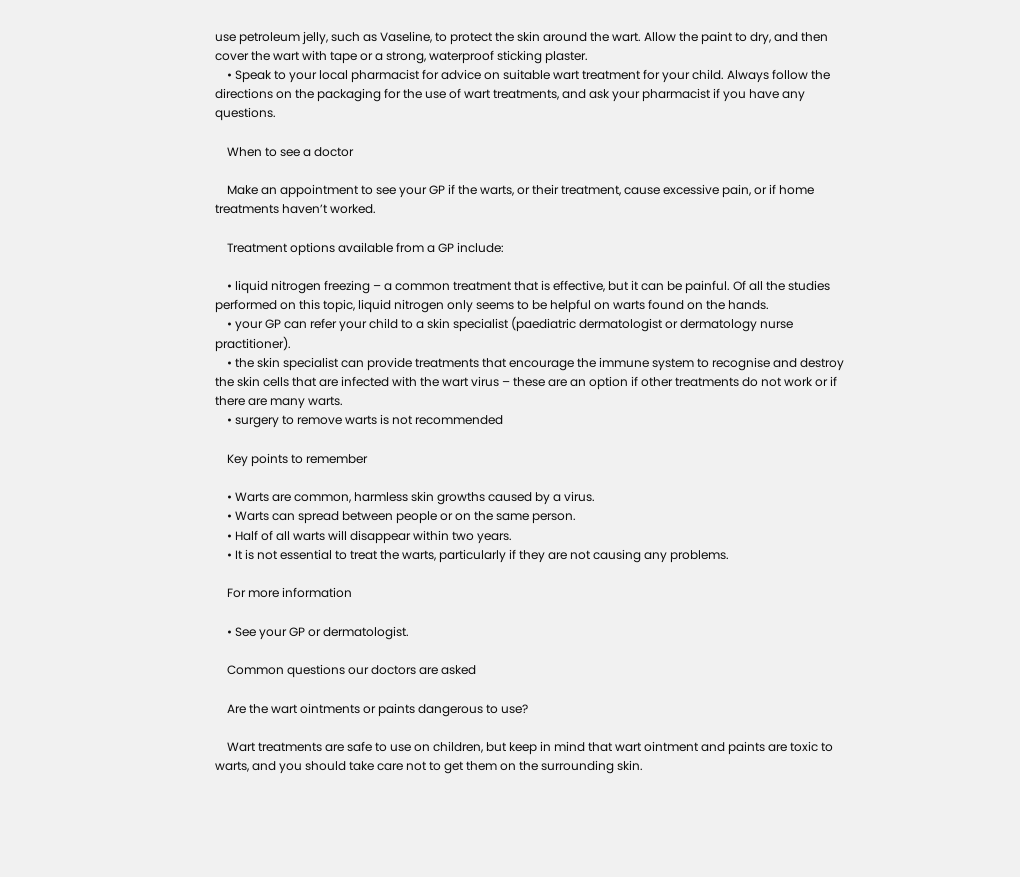use petroleum jelly, such as Vaseline, to protect the skin around the wart. Allow the paint to dry, and then cover the wart with tape or a strong, waterproof sticking plaster.
    • Speak to your local pharmacist for advice on suitable wart treatment for your child. Always follow the directions on the packaging for the use of wart treatments, and ask your pharmacist if you have any questions.

    When to see a doctor

    Make an appointment to see your GP if the warts, or their treatment, cause excessive pain, or if home treatments haven’t worked.

    Treatment options available from a GP include:

    • liquid nitrogen freezing – a common treatment that is effective, but it can be painful. Of all the studies performed on this topic, liquid nitrogen only seems to be helpful on warts found on the hands.
    • your GP can refer your child to a skin specialist (paediatric dermatologist or dermatology nurse practitioner).
    • the skin specialist can provide treatments that encourage the immune system to recognise and destroy the skin cells that are infected with the wart virus – these are an option if other treatments do not work or if there are many warts.
    • surgery to remove warts is not recommended

    Key points to remember

    • Warts are common, harmless skin growths caused by a virus.
    • Warts can spread between people or on the same person.
    • Half of all warts will disappear within two years.
    • It is not essential to treat the warts, particularly if they are not causing any problems.

    For more information

    • See your GP or dermatologist.

    Common questions our doctors are asked

    Are the wart ointments or paints dangerous to use?

    Wart treatments are safe to use on children, but keep in mind that wart ointment and paints are toxic to warts, and you should take care not to get them on the surrounding skin.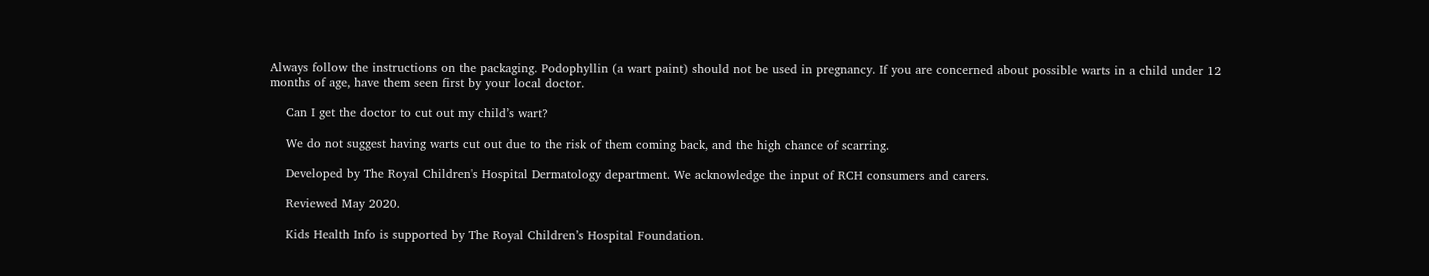Always follow the instructions on the packaging. Podophyllin (a wart paint) should not be used in pregnancy. If you are concerned about possible warts in a child under 12 months of age, have them seen first by your local doctor.

    Can I get the doctor to cut out my child’s wart?

    We do not suggest having warts cut out due to the risk of them coming back, and the high chance of scarring.

    Developed by The Royal Children's Hospital Dermatology department. We acknowledge the input of RCH consumers and carers.

    Reviewed May 2020.

    Kids Health Info is supported by The Royal Children’s Hospital Foundation.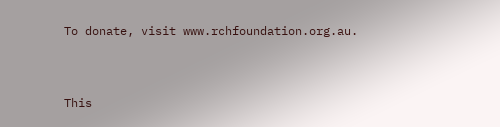To donate, visit www.rchfoundation.org.au.


This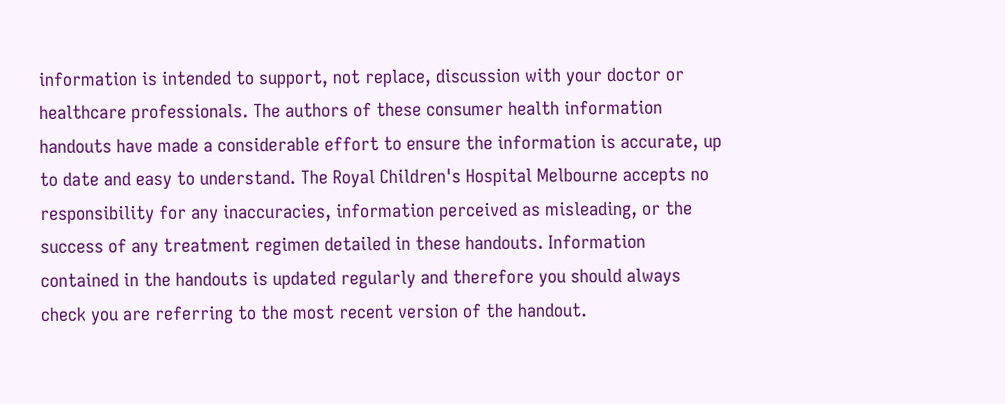information is intended to support, not replace, discussion with your doctor or healthcare professionals. The authors of these consumer health information handouts have made a considerable effort to ensure the information is accurate, up to date and easy to understand. The Royal Children's Hospital Melbourne accepts no responsibility for any inaccuracies, information perceived as misleading, or the success of any treatment regimen detailed in these handouts. Information contained in the handouts is updated regularly and therefore you should always check you are referring to the most recent version of the handout.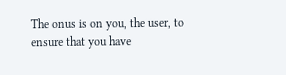The onus is on you, the user, to ensure that you have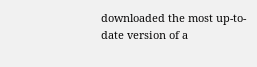downloaded the most up-to-date version of a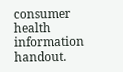consumer health information handout.